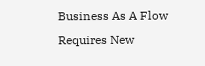Business As A Flow Requires New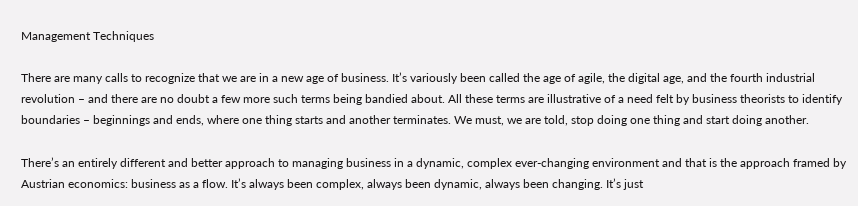Management Techniques

There are many calls to recognize that we are in a new age of business. It’s variously been called the age of agile, the digital age, and the fourth industrial revolution – and there are no doubt a few more such terms being bandied about. All these terms are illustrative of a need felt by business theorists to identify boundaries – beginnings and ends, where one thing starts and another terminates. We must, we are told, stop doing one thing and start doing another.

There’s an entirely different and better approach to managing business in a dynamic, complex ever-changing environment and that is the approach framed by Austrian economics: business as a flow. It’s always been complex, always been dynamic, always been changing. It’s just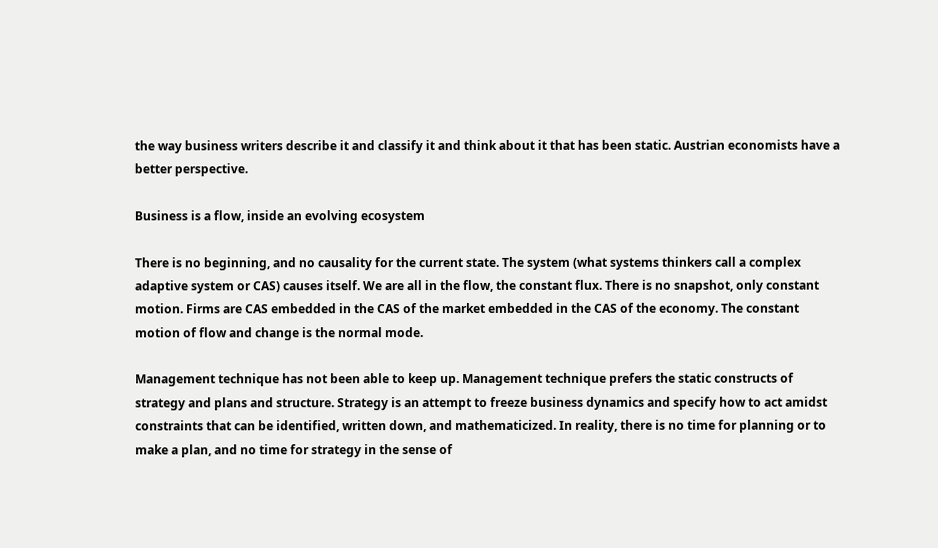the way business writers describe it and classify it and think about it that has been static. Austrian economists have a better perspective.

Business is a flow, inside an evolving ecosystem

There is no beginning, and no causality for the current state. The system (what systems thinkers call a complex adaptive system or CAS) causes itself. We are all in the flow, the constant flux. There is no snapshot, only constant motion. Firms are CAS embedded in the CAS of the market embedded in the CAS of the economy. The constant motion of flow and change is the normal mode.

Management technique has not been able to keep up. Management technique prefers the static constructs of strategy and plans and structure. Strategy is an attempt to freeze business dynamics and specify how to act amidst constraints that can be identified, written down, and mathematicized. In reality, there is no time for planning or to make a plan, and no time for strategy in the sense of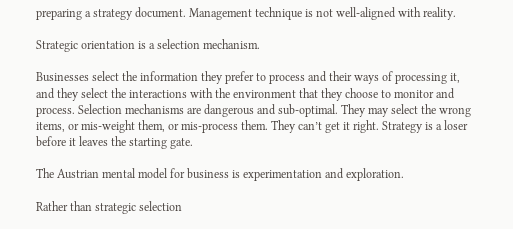preparing a strategy document. Management technique is not well-aligned with reality.

Strategic orientation is a selection mechanism.

Businesses select the information they prefer to process and their ways of processing it, and they select the interactions with the environment that they choose to monitor and process. Selection mechanisms are dangerous and sub-optimal. They may select the wrong items, or mis-weight them, or mis-process them. They can’t get it right. Strategy is a loser before it leaves the starting gate.

The Austrian mental model for business is experimentation and exploration.

Rather than strategic selection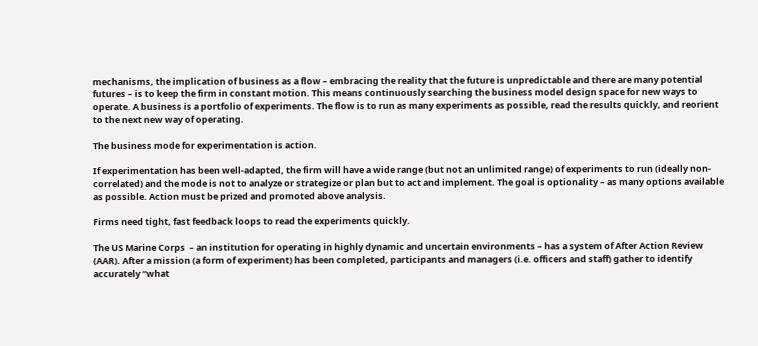mechanisms, the implication of business as a flow – embracing the reality that the future is unpredictable and there are many potential futures – is to keep the firm in constant motion. This means continuously searching the business model design space for new ways to operate. A business is a portfolio of experiments. The flow is to run as many experiments as possible, read the results quickly, and reorient to the next new way of operating.

The business mode for experimentation is action.

If experimentation has been well-adapted, the firm will have a wide range (but not an unlimited range) of experiments to run (ideally non-correlated) and the mode is not to analyze or strategize or plan but to act and implement. The goal is optionality – as many options available as possible. Action must be prized and promoted above analysis.

Firms need tight, fast feedback loops to read the experiments quickly.

The US Marine Corps  – an institution for operating in highly dynamic and uncertain environments – has a system of After Action Review (AAR). After a mission (a form of experiment) has been completed, participants and managers (i.e. officers and staff) gather to identify accurately “what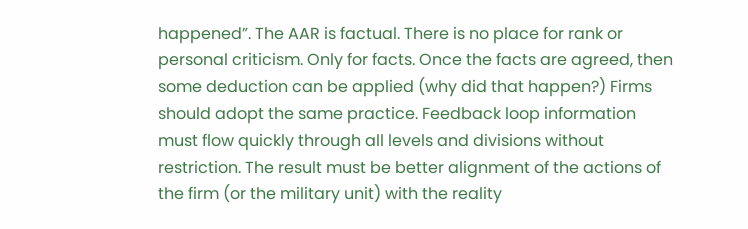happened”. The AAR is factual. There is no place for rank or personal criticism. Only for facts. Once the facts are agreed, then some deduction can be applied (why did that happen?) Firms should adopt the same practice. Feedback loop information must flow quickly through all levels and divisions without restriction. The result must be better alignment of the actions of the firm (or the military unit) with the reality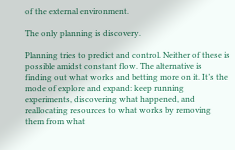of the external environment.

The only planning is discovery.

Planning tries to predict and control. Neither of these is possible amidst constant flow. The alternative is finding out what works and betting more on it. It’s the mode of explore and expand: keep running experiments, discovering what happened, and reallocating resources to what works by removing them from what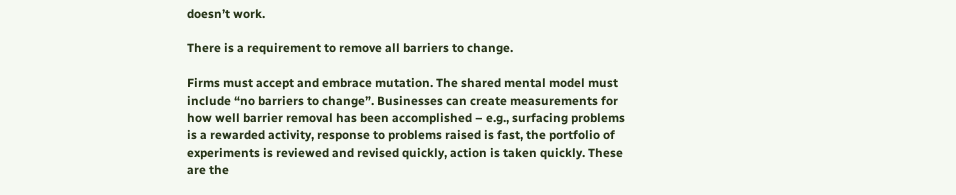doesn’t work.

There is a requirement to remove all barriers to change.

Firms must accept and embrace mutation. The shared mental model must include “no barriers to change”. Businesses can create measurements for how well barrier removal has been accomplished – e.g., surfacing problems is a rewarded activity, response to problems raised is fast, the portfolio of experiments is reviewed and revised quickly, action is taken quickly. These are the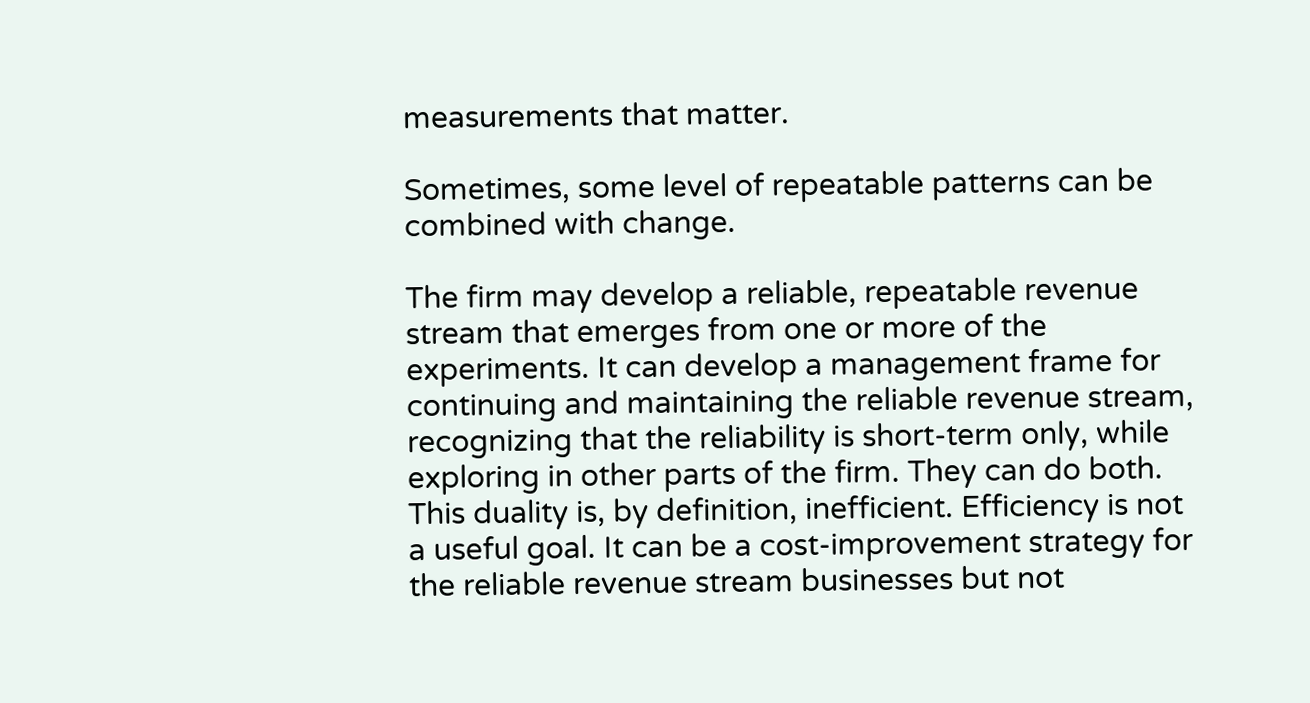measurements that matter.

Sometimes, some level of repeatable patterns can be combined with change.

The firm may develop a reliable, repeatable revenue stream that emerges from one or more of the experiments. It can develop a management frame for continuing and maintaining the reliable revenue stream, recognizing that the reliability is short-term only, while exploring in other parts of the firm. They can do both. This duality is, by definition, inefficient. Efficiency is not a useful goal. It can be a cost-improvement strategy for the reliable revenue stream businesses but not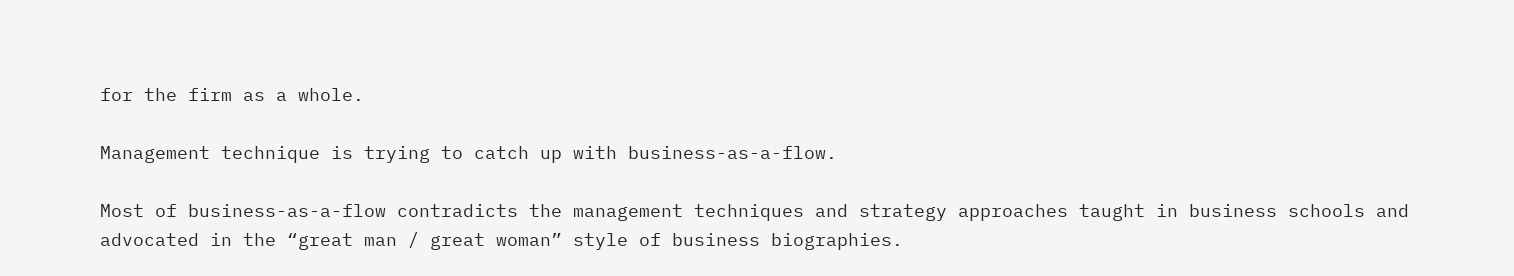for the firm as a whole.

Management technique is trying to catch up with business-as-a-flow.

Most of business-as-a-flow contradicts the management techniques and strategy approaches taught in business schools and advocated in the “great man / great woman” style of business biographies.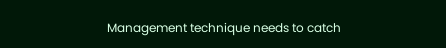Management technique needs to catch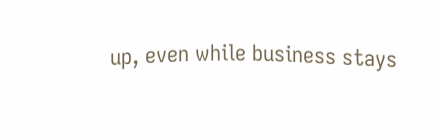up, even while business stays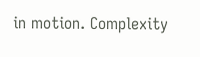in motion. Complexity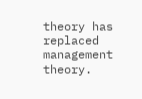theory has replaced management theory.